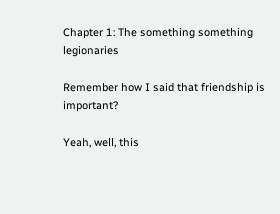Chapter 1: The something something legionaries

Remember how I said that friendship is important?

Yeah, well, this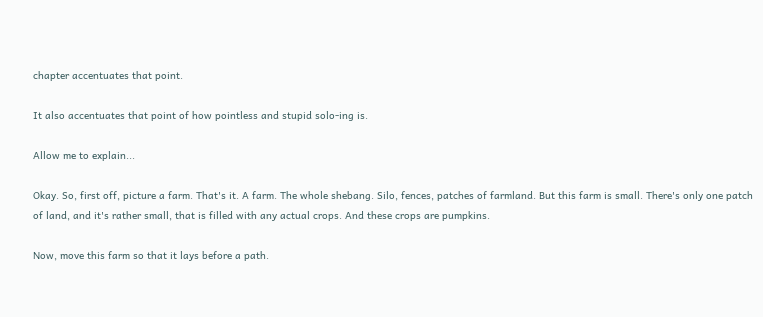chapter accentuates that point.

It also accentuates that point of how pointless and stupid solo-ing is.

Allow me to explain...

Okay. So, first off, picture a farm. That's it. A farm. The whole shebang. Silo, fences, patches of farmland. But this farm is small. There's only one patch of land, and it's rather small, that is filled with any actual crops. And these crops are pumpkins.

Now, move this farm so that it lays before a path.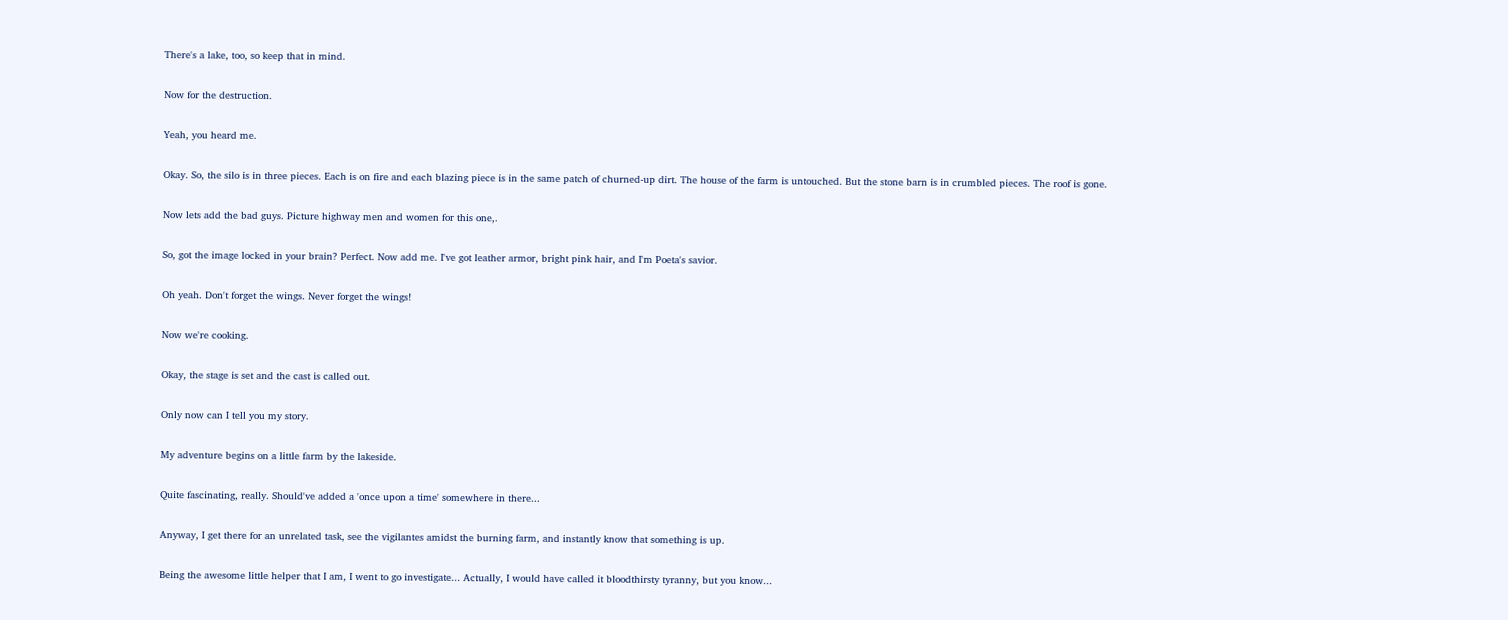There's a lake, too, so keep that in mind.

Now for the destruction.

Yeah, you heard me.

Okay. So, the silo is in three pieces. Each is on fire and each blazing piece is in the same patch of churned-up dirt. The house of the farm is untouched. But the stone barn is in crumbled pieces. The roof is gone.

Now lets add the bad guys. Picture highway men and women for this one,.

So, got the image locked in your brain? Perfect. Now add me. I've got leather armor, bright pink hair, and I'm Poeta's savior.

Oh yeah. Don't forget the wings. Never forget the wings!

Now we're cooking.

Okay, the stage is set and the cast is called out.

Only now can I tell you my story.

My adventure begins on a little farm by the lakeside.

Quite fascinating, really. Should've added a 'once upon a time' somewhere in there...

Anyway, I get there for an unrelated task, see the vigilantes amidst the burning farm, and instantly know that something is up.

Being the awesome little helper that I am, I went to go investigate... Actually, I would have called it bloodthirsty tyranny, but you know...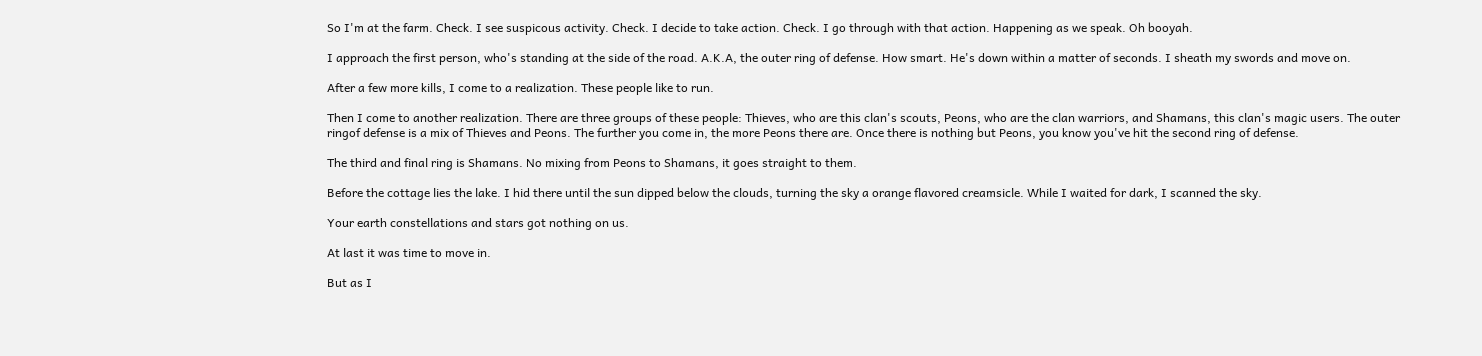So I'm at the farm. Check. I see suspicous activity. Check. I decide to take action. Check. I go through with that action. Happening as we speak. Oh booyah.

I approach the first person, who's standing at the side of the road. A.K.A, the outer ring of defense. How smart. He's down within a matter of seconds. I sheath my swords and move on.

After a few more kills, I come to a realization. These people like to run.

Then I come to another realization. There are three groups of these people: Thieves, who are this clan's scouts, Peons, who are the clan warriors, and Shamans, this clan's magic users. The outer ringof defense is a mix of Thieves and Peons. The further you come in, the more Peons there are. Once there is nothing but Peons, you know you've hit the second ring of defense.

The third and final ring is Shamans. No mixing from Peons to Shamans, it goes straight to them.

Before the cottage lies the lake. I hid there until the sun dipped below the clouds, turning the sky a orange flavored creamsicle. While I waited for dark, I scanned the sky.

Your earth constellations and stars got nothing on us.

At last it was time to move in.

But as I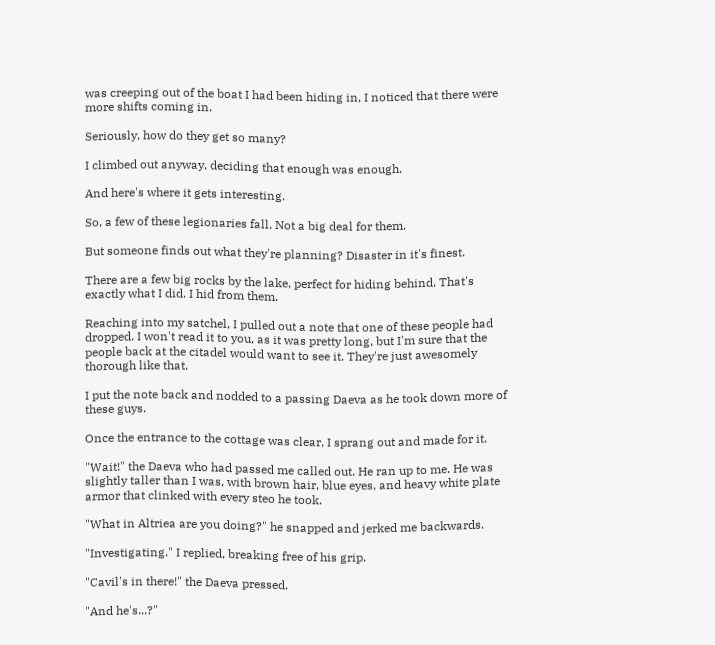was creeping out of the boat I had been hiding in, I noticed that there were more shifts coming in.

Seriously, how do they get so many?

I climbed out anyway, deciding that enough was enough.

And here's where it gets interesting.

So, a few of these legionaries fall. Not a big deal for them.

But someone finds out what they're planning? Disaster in it's finest.

There are a few big rocks by the lake, perfect for hiding behind. That's exactly what I did. I hid from them.

Reaching into my satchel, I pulled out a note that one of these people had dropped. I won't read it to you, as it was pretty long, but I'm sure that the people back at the citadel would want to see it. They're just awesomely thorough like that.

I put the note back and nodded to a passing Daeva as he took down more of these guys.

Once the entrance to the cottage was clear, I sprang out and made for it.

"Wait!" the Daeva who had passed me called out. He ran up to me. He was slightly taller than I was, with brown hair, blue eyes, and heavy white plate armor that clinked with every steo he took.

"What in Altriea are you doing?" he snapped and jerked me backwards.

"Investigating." I replied, breaking free of his grip.

"Cavil's in there!" the Daeva pressed.

"And he's...?"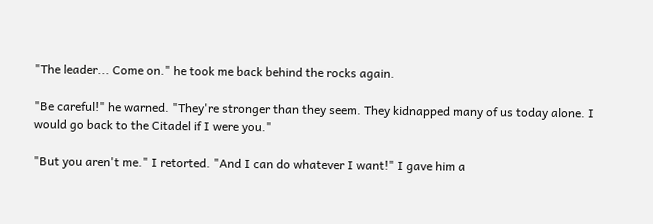"The leader... Come on." he took me back behind the rocks again.

"Be careful!" he warned. "They're stronger than they seem. They kidnapped many of us today alone. I would go back to the Citadel if I were you."

"But you aren't me." I retorted. "And I can do whatever I want!" I gave him a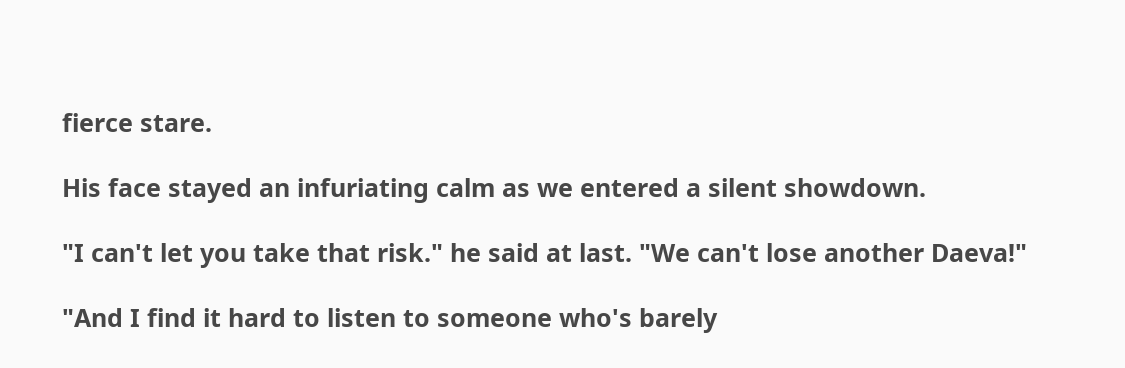fierce stare.

His face stayed an infuriating calm as we entered a silent showdown.

"I can't let you take that risk." he said at last. "We can't lose another Daeva!"

"And I find it hard to listen to someone who's barely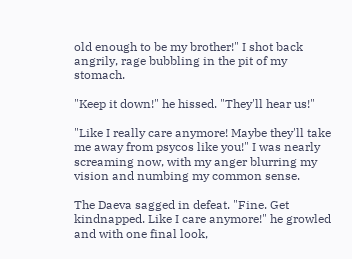old enough to be my brother!" I shot back angrily, rage bubbling in the pit of my stomach.

"Keep it down!" he hissed. "They'll hear us!"

"Like I really care anymore! Maybe they'll take me away from psycos like you!" I was nearly screaming now, with my anger blurring my vision and numbing my common sense.

The Daeva sagged in defeat. "Fine. Get kindnapped. Like I care anymore!" he growled and with one final look,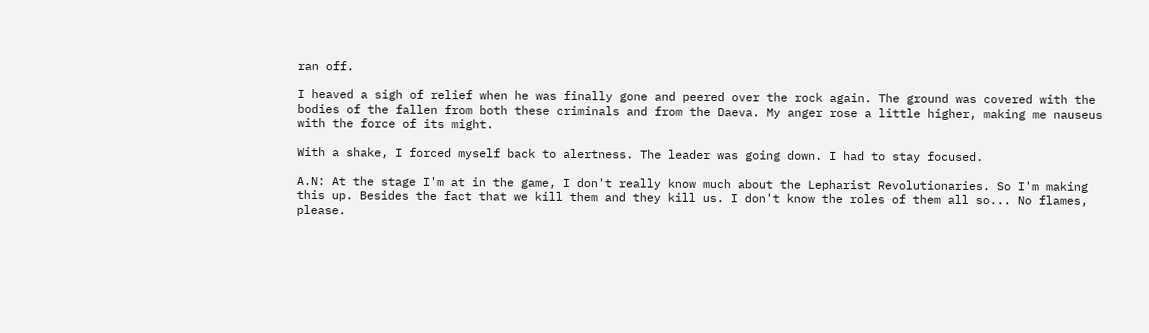ran off.

I heaved a sigh of relief when he was finally gone and peered over the rock again. The ground was covered with the bodies of the fallen from both these criminals and from the Daeva. My anger rose a little higher, making me nauseus with the force of its might.

With a shake, I forced myself back to alertness. The leader was going down. I had to stay focused.

A.N: At the stage I'm at in the game, I don't really know much about the Lepharist Revolutionaries. So I'm making this up. Besides the fact that we kill them and they kill us. I don't know the roles of them all so... No flames, please.